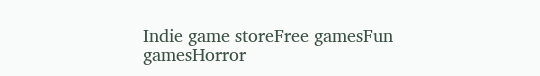Indie game storeFree gamesFun gamesHorror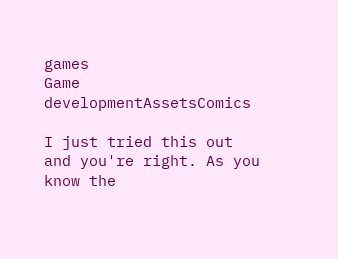games
Game developmentAssetsComics

I just tried this out and you're right. As you know the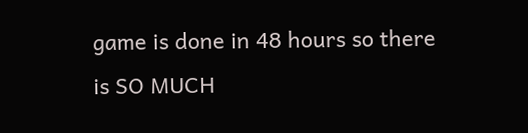game is done in 48 hours so there is SO MUCH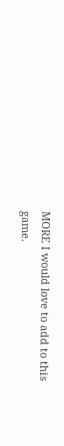MORE I would love to add to this game.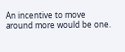An incentive to move around more would be one.